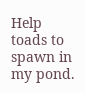Help toads to spawn in my pond.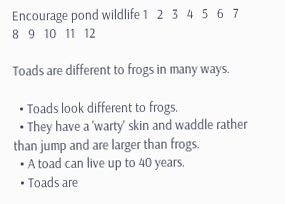Encourage pond wildlife 1   2   3   4   5   6   7   8   9   10   11   12

Toads are different to frogs in many ways.

  • Toads look different to frogs.
  • They have a 'warty' skin and waddle rather than jump and are larger than frogs.
  • A toad can live up to 40 years.
  • Toads are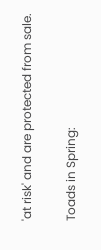'at risk' and are protected from sale.

Toads in Spring: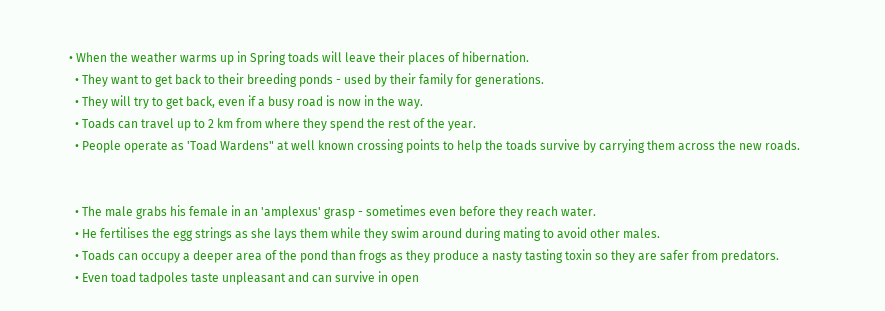• When the weather warms up in Spring toads will leave their places of hibernation.
  • They want to get back to their breeding ponds - used by their family for generations.
  • They will try to get back, even if a busy road is now in the way.
  • Toads can travel up to 2 km from where they spend the rest of the year.
  • People operate as 'Toad Wardens" at well known crossing points to help the toads survive by carrying them across the new roads.


  • The male grabs his female in an 'amplexus' grasp - sometimes even before they reach water.
  • He fertilises the egg strings as she lays them while they swim around during mating to avoid other males.
  • Toads can occupy a deeper area of the pond than frogs as they produce a nasty tasting toxin so they are safer from predators.
  • Even toad tadpoles taste unpleasant and can survive in open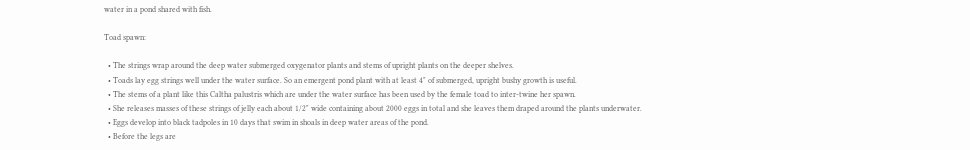water in a pond shared with fish.

Toad spawn:

  • The strings wrap around the deep water submerged oxygenator plants and stems of upright plants on the deeper shelves.
  • Toads lay egg strings well under the water surface. So an emergent pond plant with at least 4" of submerged, upright bushy growth is useful.
  • The stems of a plant like this Caltha palustris which are under the water surface has been used by the female toad to inter-twine her spawn.
  • She releases masses of these strings of jelly each about 1/2" wide containing about 2000 eggs in total and she leaves them draped around the plants underwater.
  • Eggs develop into black tadpoles in 10 days that swim in shoals in deep water areas of the pond.
  • Before the legs are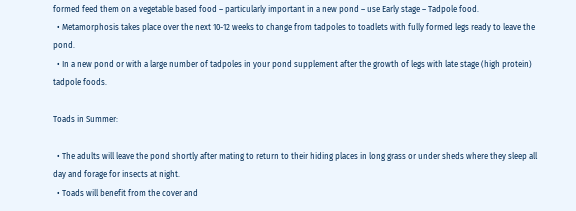formed feed them on a vegetable based food – particularly important in a new pond – use Early stage – Tadpole food.
  • Metamorphosis takes place over the next 10-12 weeks to change from tadpoles to toadlets with fully formed legs ready to leave the pond.
  • In a new pond or with a large number of tadpoles in your pond supplement after the growth of legs with late stage (high protein) tadpole foods.

Toads in Summer:

  • The adults will leave the pond shortly after mating to return to their hiding places in long grass or under sheds where they sleep all day and forage for insects at night.
  • Toads will benefit from the cover and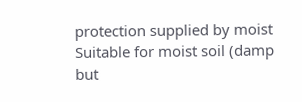protection supplied by moist Suitable for moist soil (damp but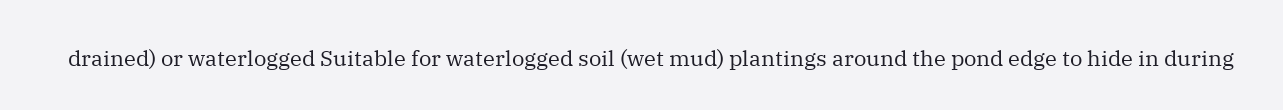drained) or waterlogged Suitable for waterlogged soil (wet mud) plantings around the pond edge to hide in during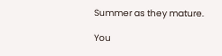Summer as they mature.

You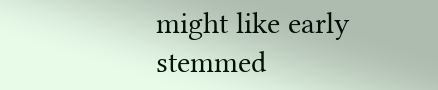might like early stemmed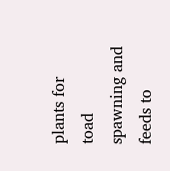plants for toad spawning and feeds to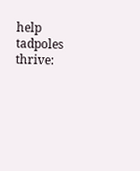help tadpoles thrive: